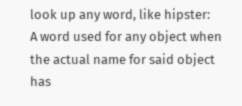look up any word, like hipster:
A word used for any object when the actual name for said object has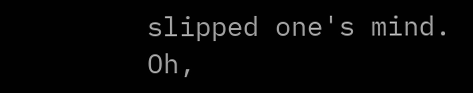slipped one's mind.
Oh,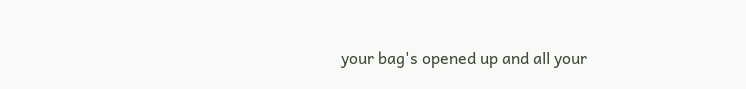your bag's opened up and all your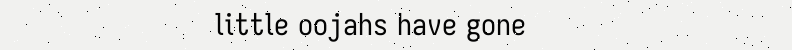little oojahs have gone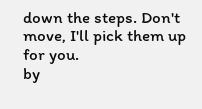down the steps. Don't move, I'll pick them up for you.
by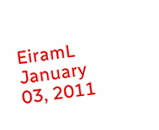EiramL January 03, 2011